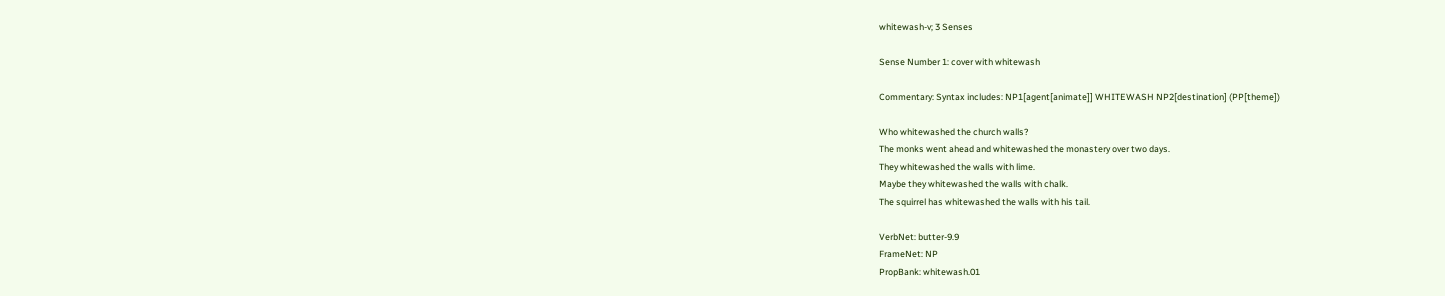whitewash-v; 3 Senses

Sense Number 1: cover with whitewash

Commentary: Syntax includes: NP1[agent[animate]] WHITEWASH NP2[destination] (PP[theme])

Who whitewashed the church walls?
The monks went ahead and whitewashed the monastery over two days.
They whitewashed the walls with lime.
Maybe they whitewashed the walls with chalk.
The squirrel has whitewashed the walls with his tail.

VerbNet: butter-9.9
FrameNet: NP
PropBank: whitewash.01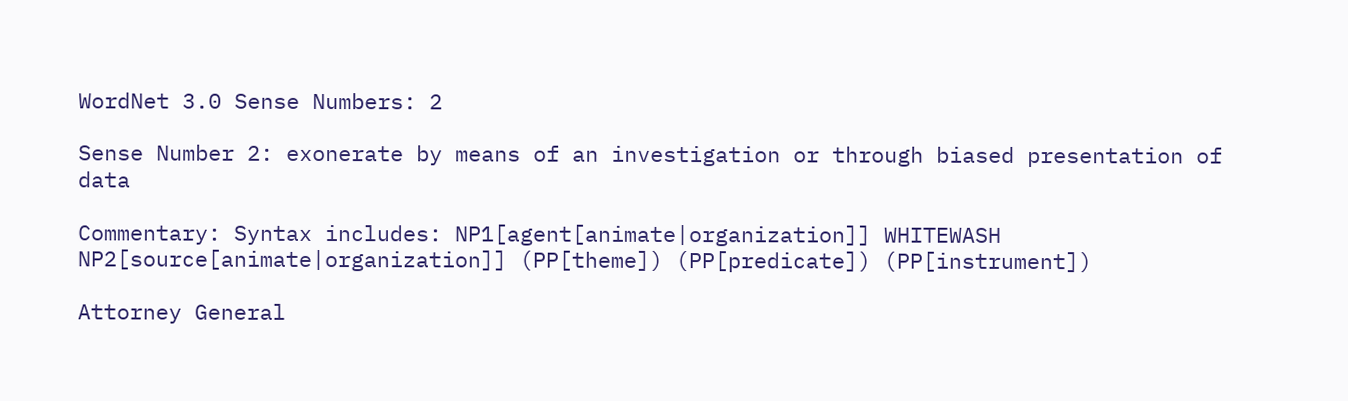WordNet 3.0 Sense Numbers: 2

Sense Number 2: exonerate by means of an investigation or through biased presentation of data

Commentary: Syntax includes: NP1[agent[animate|organization]] WHITEWASH NP2[source[animate|organization]] (PP[theme]) (PP[predicate]) (PP[instrument])

Attorney General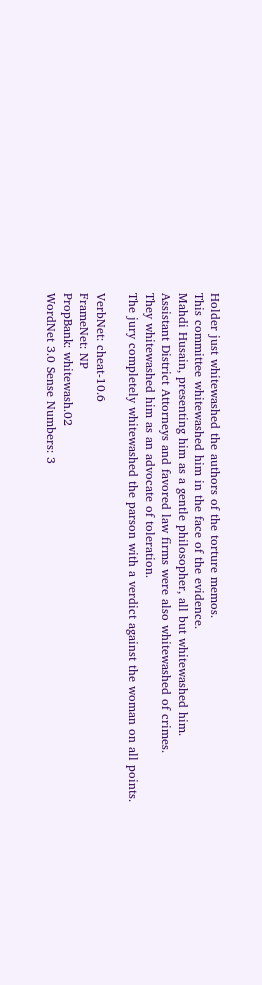Holder just whitewashed the authors of the torture memos.
This committee whitewashed him in the face of the evidence.
Mahdi Husain, presenting him as a gentle philosopher, all but whitewashed him.
Assistant District Attorneys and favored law firms were also whitewashed of crimes.
They whitewashed him as an advocate of toleration.
The jury completely whitewashed the parson with a verdict against the woman on all points.

VerbNet: cheat-10.6
FrameNet: NP
PropBank: whitewash.02
WordNet 3.0 Sense Numbers: 3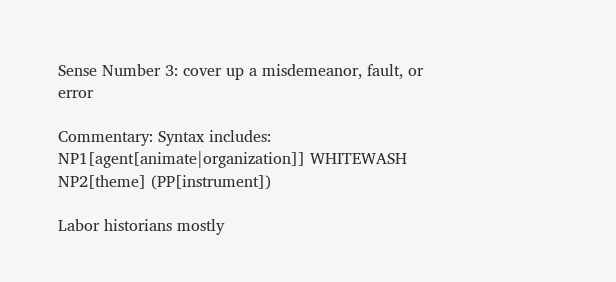Sense Number 3: cover up a misdemeanor, fault, or error

Commentary: Syntax includes: NP1[agent[animate|organization]] WHITEWASH NP2[theme] (PP[instrument])

Labor historians mostly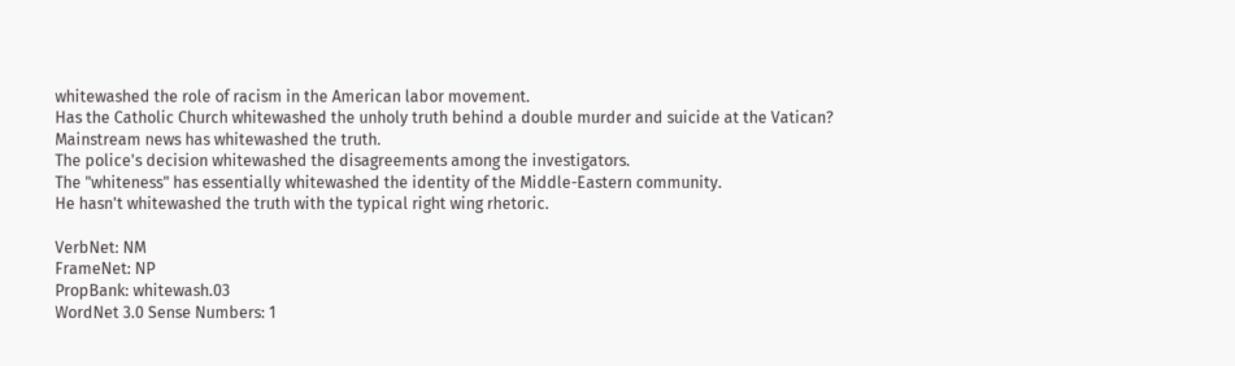whitewashed the role of racism in the American labor movement.
Has the Catholic Church whitewashed the unholy truth behind a double murder and suicide at the Vatican?
Mainstream news has whitewashed the truth.
The police's decision whitewashed the disagreements among the investigators.
The "whiteness" has essentially whitewashed the identity of the Middle-Eastern community.
He hasn't whitewashed the truth with the typical right wing rhetoric.

VerbNet: NM
FrameNet: NP
PropBank: whitewash.03
WordNet 3.0 Sense Numbers: 1